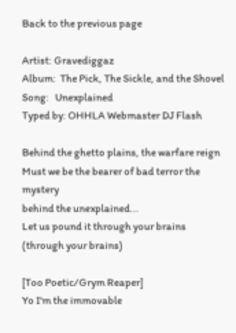Back to the previous page

Artist: Gravediggaz
Album:  The Pick, The Sickle, and the Shovel
Song:   Unexplained
Typed by: OHHLA Webmaster DJ Flash

Behind the ghetto plains, the warfare reign
Must we be the bearer of bad terror the mystery
behind the unexplained...
Let us pound it through your brains (through your brains)

[Too Poetic/Grym Reaper]
Yo I'm the immovable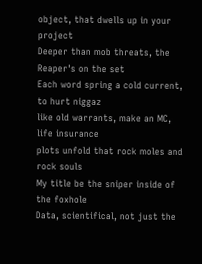object, that dwells up in your project
Deeper than mob threats, the Reaper's on the set
Each word spring a cold current, to hurt niggaz
like old warrants, make an MC, life insurance
plots unfold that rock moles and rock souls
My title be the sniper inside of the foxhole
Data, scientifical, not just the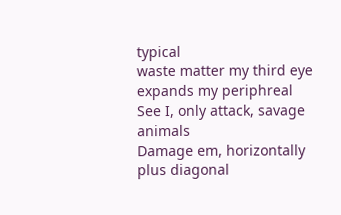typical
waste matter my third eye expands my periphreal
See I, only attack, savage animals
Damage em, horizontally plus diagonal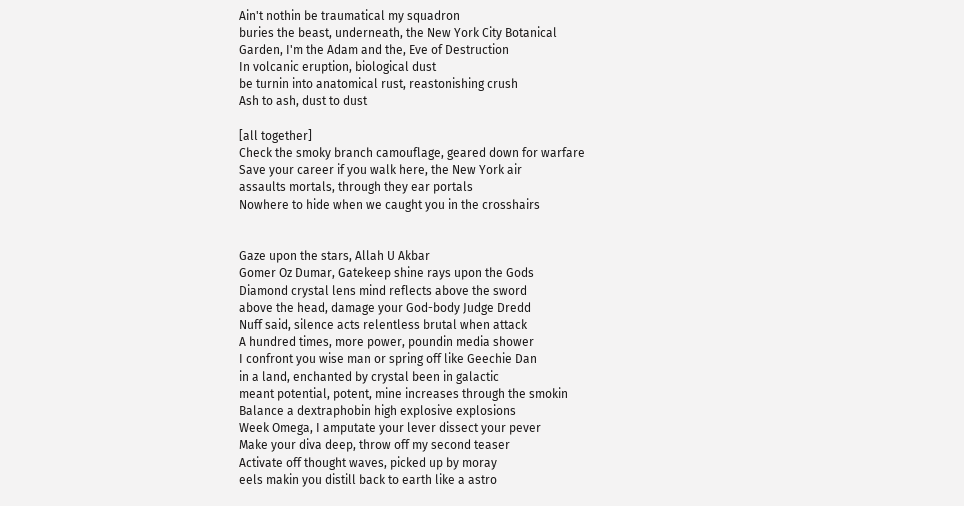Ain't nothin be traumatical my squadron
buries the beast, underneath, the New York City Botanical
Garden, I'm the Adam and the, Eve of Destruction
In volcanic eruption, biological dust
be turnin into anatomical rust, reastonishing crush
Ash to ash, dust to dust

[all together]
Check the smoky branch camouflage, geared down for warfare
Save your career if you walk here, the New York air
assaults mortals, through they ear portals
Nowhere to hide when we caught you in the crosshairs


Gaze upon the stars, Allah U Akbar
Gomer Oz Dumar, Gatekeep shine rays upon the Gods
Diamond crystal lens mind reflects above the sword
above the head, damage your God-body Judge Dredd
Nuff said, silence acts relentless brutal when attack
A hundred times, more power, poundin media shower
I confront you wise man or spring off like Geechie Dan
in a land, enchanted by crystal been in galactic
meant potential, potent, mine increases through the smokin
Balance a dextraphobin high explosive explosions
Week Omega, I amputate your lever dissect your pever
Make your diva deep, throw off my second teaser
Activate off thought waves, picked up by moray
eels makin you distill back to earth like a astro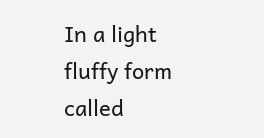In a light fluffy form called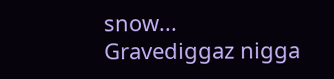snow...
Gravediggaz nigga